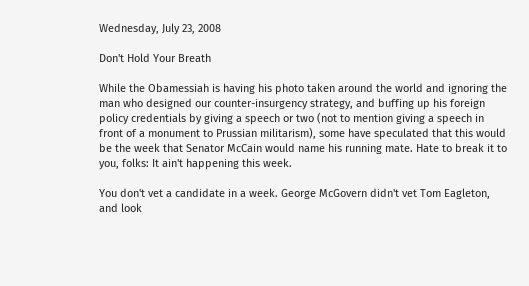Wednesday, July 23, 2008

Don't Hold Your Breath

While the Obamessiah is having his photo taken around the world and ignoring the man who designed our counter-insurgency strategy, and buffing up his foreign policy credentials by giving a speech or two (not to mention giving a speech in front of a monument to Prussian militarism), some have speculated that this would be the week that Senator McCain would name his running mate. Hate to break it to you, folks: It ain't happening this week.

You don't vet a candidate in a week. George McGovern didn't vet Tom Eagleton, and look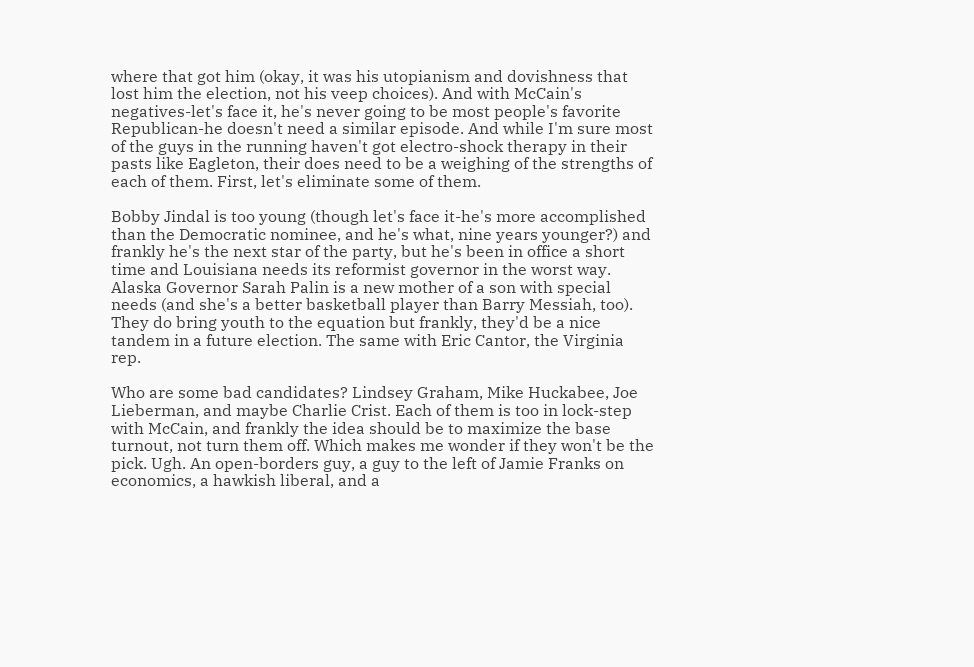where that got him (okay, it was his utopianism and dovishness that lost him the election, not his veep choices). And with McCain's negatives-let's face it, he's never going to be most people's favorite Republican-he doesn't need a similar episode. And while I'm sure most of the guys in the running haven't got electro-shock therapy in their pasts like Eagleton, their does need to be a weighing of the strengths of each of them. First, let's eliminate some of them.

Bobby Jindal is too young (though let's face it-he's more accomplished than the Democratic nominee, and he's what, nine years younger?) and frankly he's the next star of the party, but he's been in office a short time and Louisiana needs its reformist governor in the worst way. Alaska Governor Sarah Palin is a new mother of a son with special needs (and she's a better basketball player than Barry Messiah, too). They do bring youth to the equation but frankly, they'd be a nice tandem in a future election. The same with Eric Cantor, the Virginia rep.

Who are some bad candidates? Lindsey Graham, Mike Huckabee, Joe Lieberman, and maybe Charlie Crist. Each of them is too in lock-step with McCain, and frankly the idea should be to maximize the base turnout, not turn them off. Which makes me wonder if they won't be the pick. Ugh. An open-borders guy, a guy to the left of Jamie Franks on economics, a hawkish liberal, and a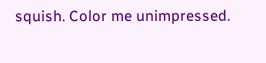squish. Color me unimpressed.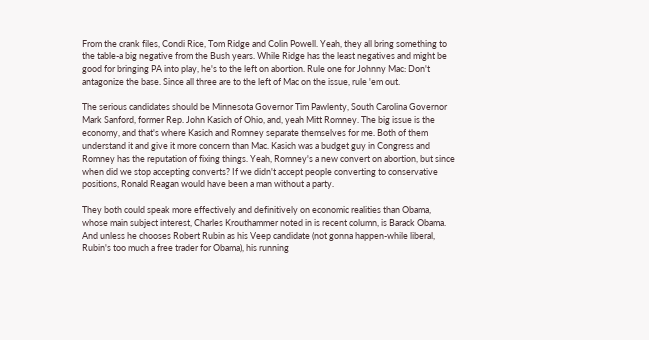From the crank files, Condi Rice, Tom Ridge and Colin Powell. Yeah, they all bring something to the table-a big negative from the Bush years. While Ridge has the least negatives and might be good for bringing PA into play, he's to the left on abortion. Rule one for Johnny Mac: Don't antagonize the base. Since all three are to the left of Mac on the issue, rule 'em out.

The serious candidates should be Minnesota Governor Tim Pawlenty, South Carolina Governor Mark Sanford, former Rep. John Kasich of Ohio, and, yeah Mitt Romney. The big issue is the economy, and that's where Kasich and Romney separate themselves for me. Both of them understand it and give it more concern than Mac. Kasich was a budget guy in Congress and Romney has the reputation of fixing things. Yeah, Romney's a new convert on abortion, but since when did we stop accepting converts? If we didn't accept people converting to conservative positions, Ronald Reagan would have been a man without a party.

They both could speak more effectively and definitively on economic realities than Obama, whose main subject interest, Charles Krouthammer noted in is recent column, is Barack Obama. And unless he chooses Robert Rubin as his Veep candidate (not gonna happen-while liberal, Rubin's too much a free trader for Obama), his running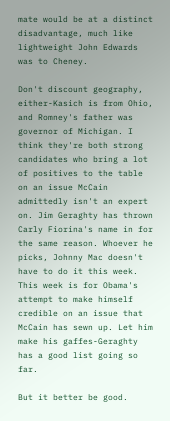mate would be at a distinct disadvantage, much like lightweight John Edwards was to Cheney.

Don't discount geography, either-Kasich is from Ohio, and Romney's father was governor of Michigan. I think they're both strong candidates who bring a lot of positives to the table on an issue McCain admittedly isn't an expert on. Jim Geraghty has thrown Carly Fiorina's name in for the same reason. Whoever he picks, Johnny Mac doesn't have to do it this week. This week is for Obama's attempt to make himself credible on an issue that McCain has sewn up. Let him make his gaffes-Geraghty has a good list going so far.

But it better be good.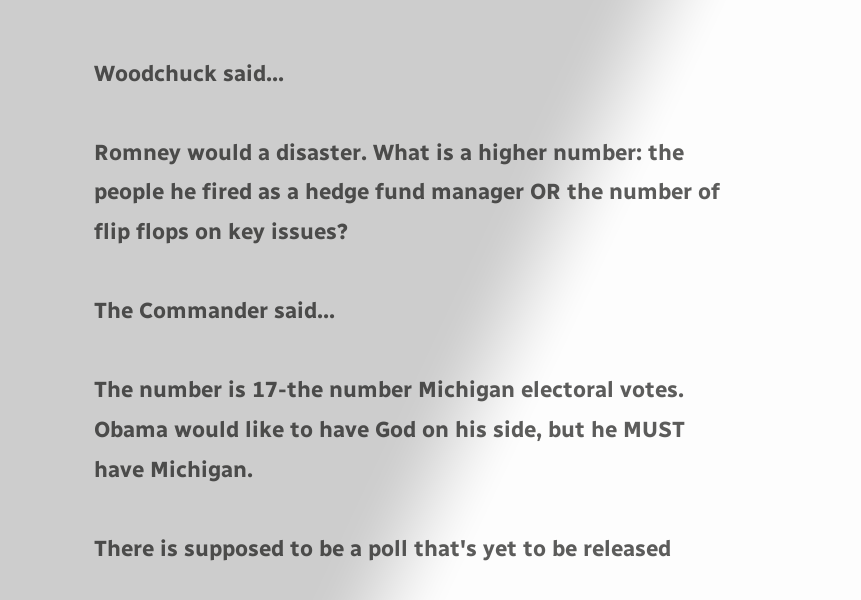Woodchuck said...

Romney would a disaster. What is a higher number: the people he fired as a hedge fund manager OR the number of flip flops on key issues?

The Commander said...

The number is 17-the number Michigan electoral votes. Obama would like to have God on his side, but he MUST have Michigan.

There is supposed to be a poll that's yet to be released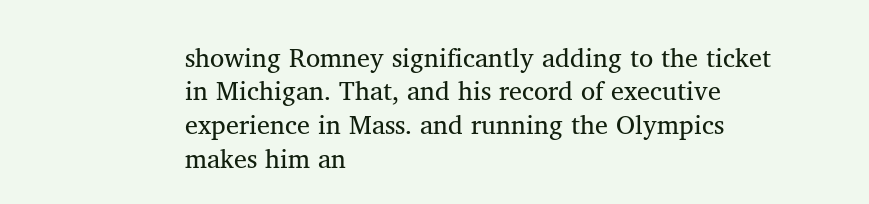showing Romney significantly adding to the ticket in Michigan. That, and his record of executive experience in Mass. and running the Olympics makes him an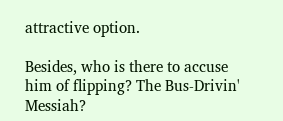attractive option.

Besides, who is there to accuse him of flipping? The Bus-Drivin' Messiah?